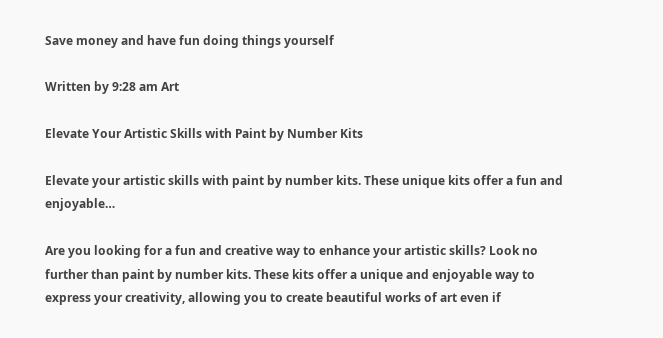Save money and have fun doing things yourself

Written by 9:28 am Art

Elevate Your Artistic Skills with Paint by Number Kits

Elevate your artistic skills with paint by number kits. These unique kits offer a fun and enjoyable…

Are you looking for a fun and creative way to enhance your artistic skills? Look no further than paint by number kits. These kits offer a unique and enjoyable way to express your creativity, allowing you to create beautiful works of art even if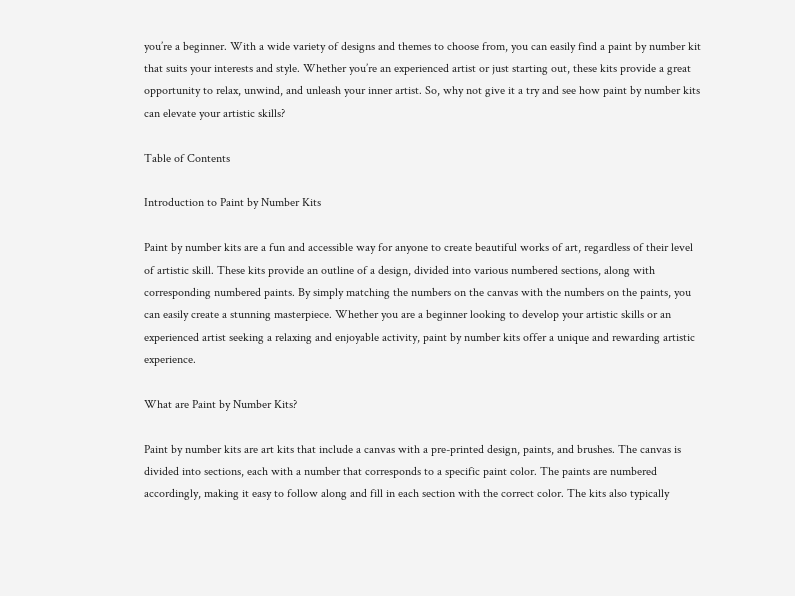you’re a beginner. With a wide variety of designs and themes to choose from, you can easily find a paint by number kit that suits your interests and style. Whether you’re an experienced artist or just starting out, these kits provide a great opportunity to relax, unwind, and unleash your inner artist. So, why not give it a try and see how paint by number kits can elevate your artistic skills?

Table of Contents

Introduction to Paint by Number Kits

Paint by number kits are a fun and accessible way for anyone to create beautiful works of art, regardless of their level of artistic skill. These kits provide an outline of a design, divided into various numbered sections, along with corresponding numbered paints. By simply matching the numbers on the canvas with the numbers on the paints, you can easily create a stunning masterpiece. Whether you are a beginner looking to develop your artistic skills or an experienced artist seeking a relaxing and enjoyable activity, paint by number kits offer a unique and rewarding artistic experience.

What are Paint by Number Kits?

Paint by number kits are art kits that include a canvas with a pre-printed design, paints, and brushes. The canvas is divided into sections, each with a number that corresponds to a specific paint color. The paints are numbered accordingly, making it easy to follow along and fill in each section with the correct color. The kits also typically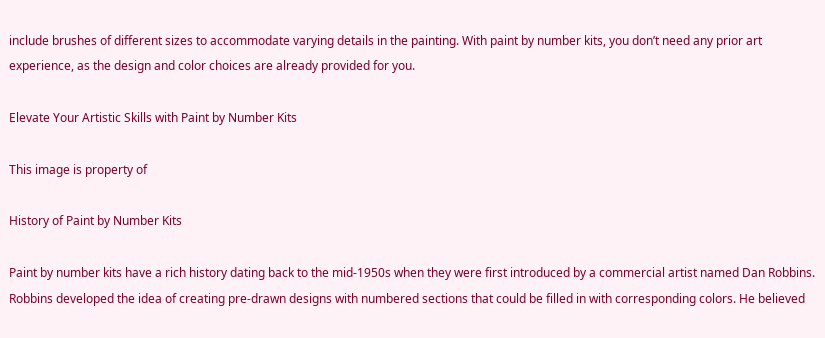include brushes of different sizes to accommodate varying details in the painting. With paint by number kits, you don’t need any prior art experience, as the design and color choices are already provided for you.

Elevate Your Artistic Skills with Paint by Number Kits

This image is property of

History of Paint by Number Kits

Paint by number kits have a rich history dating back to the mid-1950s when they were first introduced by a commercial artist named Dan Robbins. Robbins developed the idea of creating pre-drawn designs with numbered sections that could be filled in with corresponding colors. He believed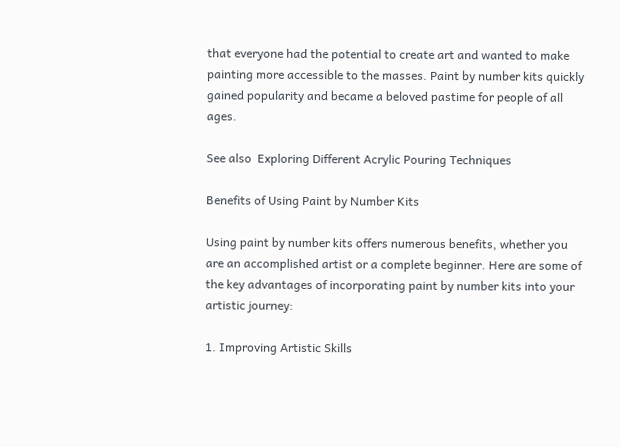that everyone had the potential to create art and wanted to make painting more accessible to the masses. Paint by number kits quickly gained popularity and became a beloved pastime for people of all ages.

See also  Exploring Different Acrylic Pouring Techniques

Benefits of Using Paint by Number Kits

Using paint by number kits offers numerous benefits, whether you are an accomplished artist or a complete beginner. Here are some of the key advantages of incorporating paint by number kits into your artistic journey:

1. Improving Artistic Skills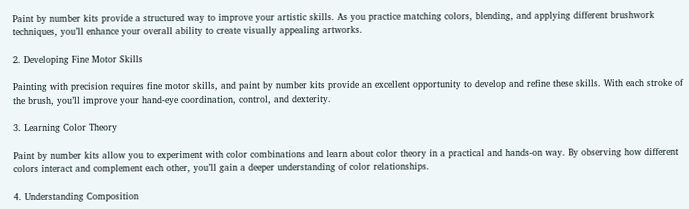Paint by number kits provide a structured way to improve your artistic skills. As you practice matching colors, blending, and applying different brushwork techniques, you’ll enhance your overall ability to create visually appealing artworks.

2. Developing Fine Motor Skills

Painting with precision requires fine motor skills, and paint by number kits provide an excellent opportunity to develop and refine these skills. With each stroke of the brush, you’ll improve your hand-eye coordination, control, and dexterity.

3. Learning Color Theory

Paint by number kits allow you to experiment with color combinations and learn about color theory in a practical and hands-on way. By observing how different colors interact and complement each other, you’ll gain a deeper understanding of color relationships.

4. Understanding Composition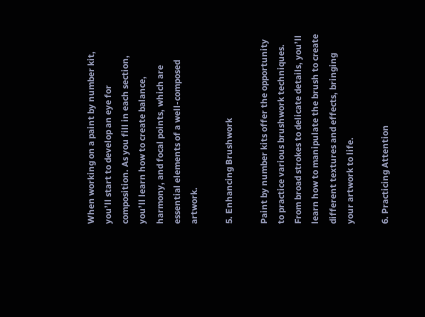When working on a paint by number kit, you’ll start to develop an eye for composition. As you fill in each section, you’ll learn how to create balance, harmony, and focal points, which are essential elements of a well-composed artwork.

5. Enhancing Brushwork

Paint by number kits offer the opportunity to practice various brushwork techniques. From broad strokes to delicate details, you’ll learn how to manipulate the brush to create different textures and effects, bringing your artwork to life.

6. Practicing Attention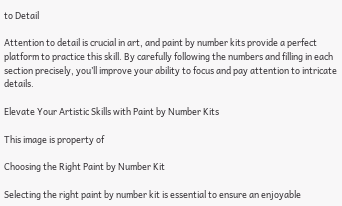to Detail

Attention to detail is crucial in art, and paint by number kits provide a perfect platform to practice this skill. By carefully following the numbers and filling in each section precisely, you’ll improve your ability to focus and pay attention to intricate details.

Elevate Your Artistic Skills with Paint by Number Kits

This image is property of

Choosing the Right Paint by Number Kit

Selecting the right paint by number kit is essential to ensure an enjoyable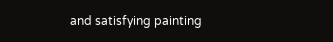and satisfying painting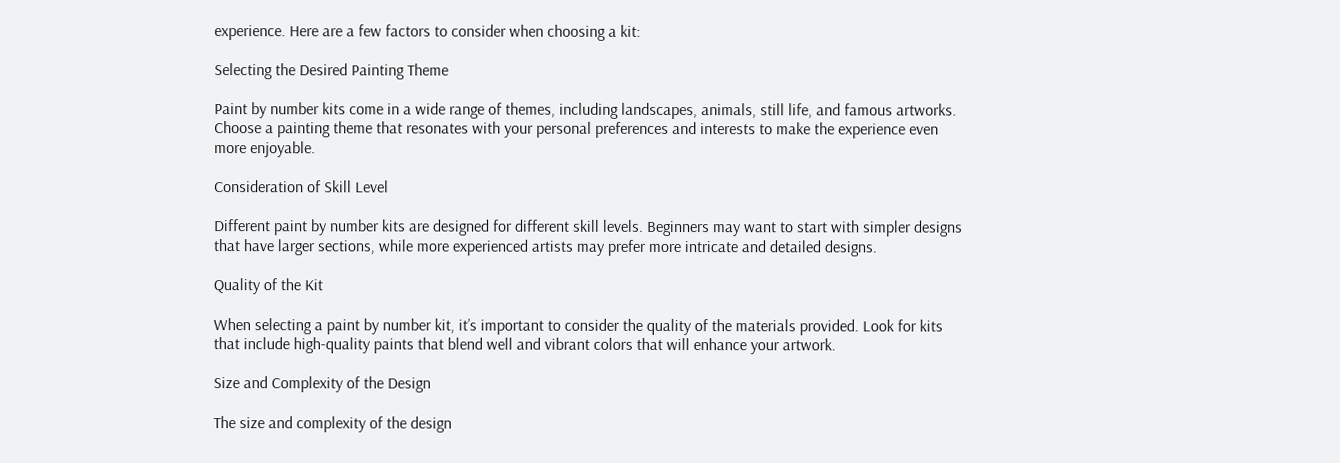experience. Here are a few factors to consider when choosing a kit:

Selecting the Desired Painting Theme

Paint by number kits come in a wide range of themes, including landscapes, animals, still life, and famous artworks. Choose a painting theme that resonates with your personal preferences and interests to make the experience even more enjoyable.

Consideration of Skill Level

Different paint by number kits are designed for different skill levels. Beginners may want to start with simpler designs that have larger sections, while more experienced artists may prefer more intricate and detailed designs.

Quality of the Kit

When selecting a paint by number kit, it’s important to consider the quality of the materials provided. Look for kits that include high-quality paints that blend well and vibrant colors that will enhance your artwork.

Size and Complexity of the Design

The size and complexity of the design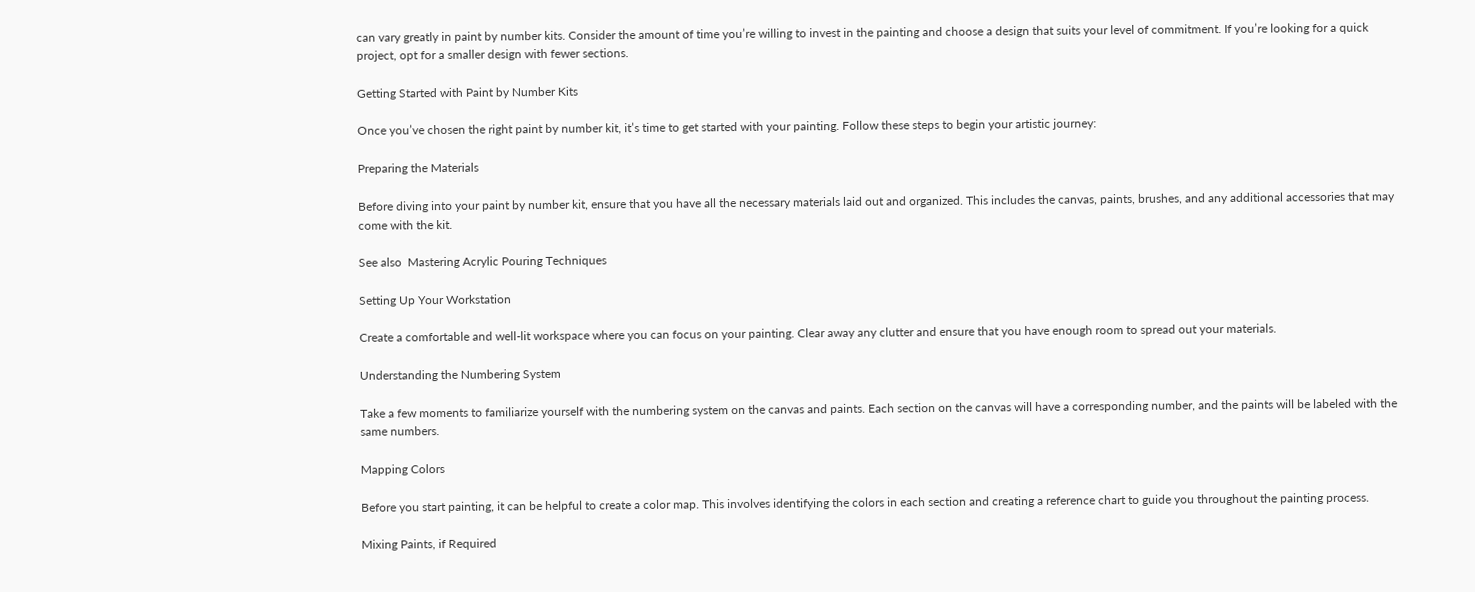can vary greatly in paint by number kits. Consider the amount of time you’re willing to invest in the painting and choose a design that suits your level of commitment. If you’re looking for a quick project, opt for a smaller design with fewer sections.

Getting Started with Paint by Number Kits

Once you’ve chosen the right paint by number kit, it’s time to get started with your painting. Follow these steps to begin your artistic journey:

Preparing the Materials

Before diving into your paint by number kit, ensure that you have all the necessary materials laid out and organized. This includes the canvas, paints, brushes, and any additional accessories that may come with the kit.

See also  Mastering Acrylic Pouring Techniques

Setting Up Your Workstation

Create a comfortable and well-lit workspace where you can focus on your painting. Clear away any clutter and ensure that you have enough room to spread out your materials.

Understanding the Numbering System

Take a few moments to familiarize yourself with the numbering system on the canvas and paints. Each section on the canvas will have a corresponding number, and the paints will be labeled with the same numbers.

Mapping Colors

Before you start painting, it can be helpful to create a color map. This involves identifying the colors in each section and creating a reference chart to guide you throughout the painting process.

Mixing Paints, if Required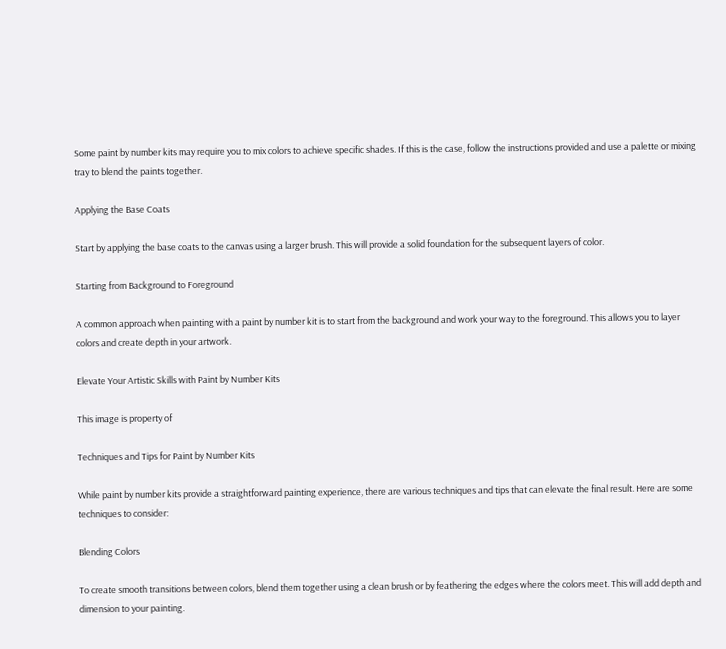Some paint by number kits may require you to mix colors to achieve specific shades. If this is the case, follow the instructions provided and use a palette or mixing tray to blend the paints together.

Applying the Base Coats

Start by applying the base coats to the canvas using a larger brush. This will provide a solid foundation for the subsequent layers of color.

Starting from Background to Foreground

A common approach when painting with a paint by number kit is to start from the background and work your way to the foreground. This allows you to layer colors and create depth in your artwork.

Elevate Your Artistic Skills with Paint by Number Kits

This image is property of

Techniques and Tips for Paint by Number Kits

While paint by number kits provide a straightforward painting experience, there are various techniques and tips that can elevate the final result. Here are some techniques to consider:

Blending Colors

To create smooth transitions between colors, blend them together using a clean brush or by feathering the edges where the colors meet. This will add depth and dimension to your painting.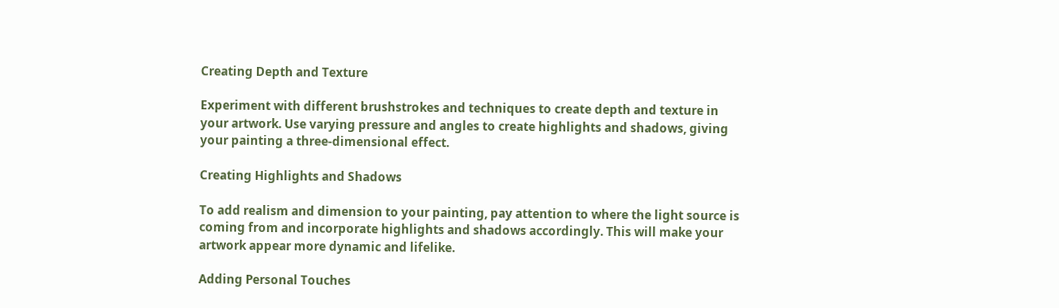Creating Depth and Texture

Experiment with different brushstrokes and techniques to create depth and texture in your artwork. Use varying pressure and angles to create highlights and shadows, giving your painting a three-dimensional effect.

Creating Highlights and Shadows

To add realism and dimension to your painting, pay attention to where the light source is coming from and incorporate highlights and shadows accordingly. This will make your artwork appear more dynamic and lifelike.

Adding Personal Touches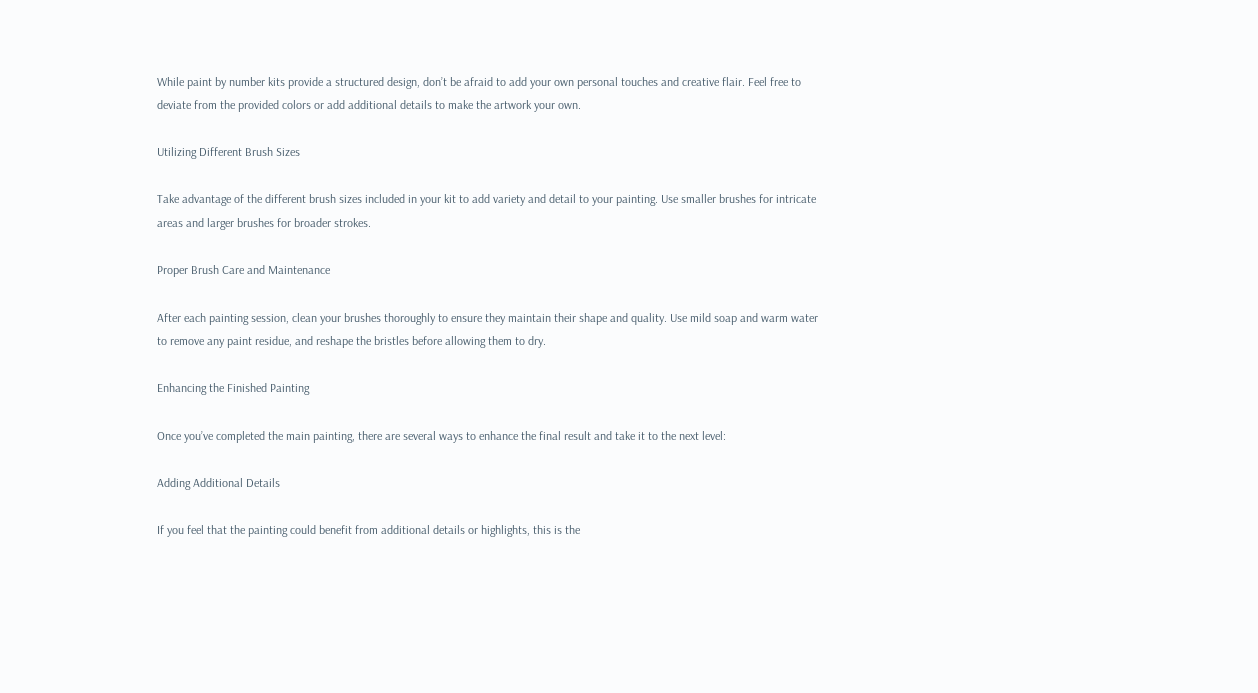While paint by number kits provide a structured design, don’t be afraid to add your own personal touches and creative flair. Feel free to deviate from the provided colors or add additional details to make the artwork your own.

Utilizing Different Brush Sizes

Take advantage of the different brush sizes included in your kit to add variety and detail to your painting. Use smaller brushes for intricate areas and larger brushes for broader strokes.

Proper Brush Care and Maintenance

After each painting session, clean your brushes thoroughly to ensure they maintain their shape and quality. Use mild soap and warm water to remove any paint residue, and reshape the bristles before allowing them to dry.

Enhancing the Finished Painting

Once you’ve completed the main painting, there are several ways to enhance the final result and take it to the next level:

Adding Additional Details

If you feel that the painting could benefit from additional details or highlights, this is the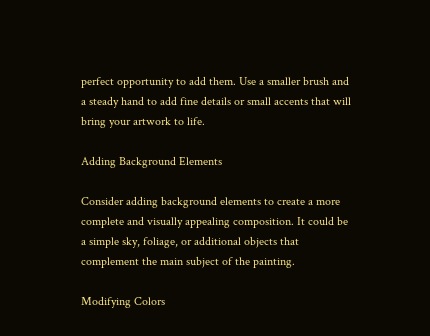perfect opportunity to add them. Use a smaller brush and a steady hand to add fine details or small accents that will bring your artwork to life.

Adding Background Elements

Consider adding background elements to create a more complete and visually appealing composition. It could be a simple sky, foliage, or additional objects that complement the main subject of the painting.

Modifying Colors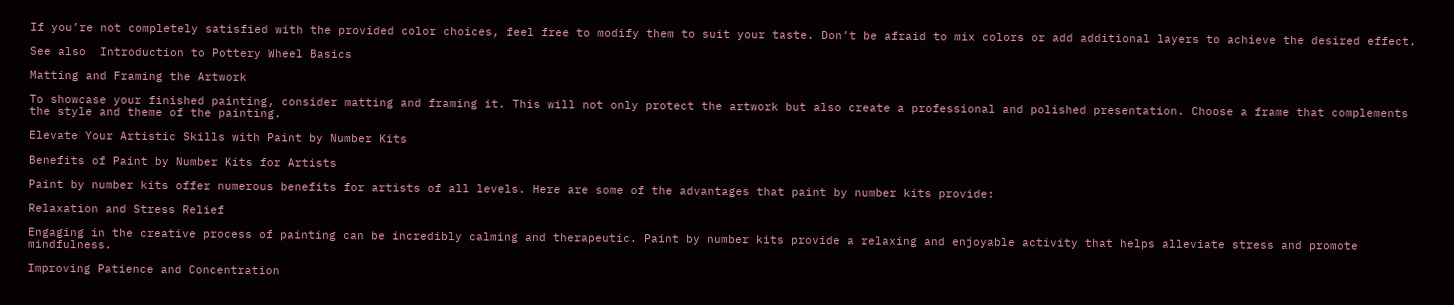If you’re not completely satisfied with the provided color choices, feel free to modify them to suit your taste. Don’t be afraid to mix colors or add additional layers to achieve the desired effect.

See also  Introduction to Pottery Wheel Basics

Matting and Framing the Artwork

To showcase your finished painting, consider matting and framing it. This will not only protect the artwork but also create a professional and polished presentation. Choose a frame that complements the style and theme of the painting.

Elevate Your Artistic Skills with Paint by Number Kits

Benefits of Paint by Number Kits for Artists

Paint by number kits offer numerous benefits for artists of all levels. Here are some of the advantages that paint by number kits provide:

Relaxation and Stress Relief

Engaging in the creative process of painting can be incredibly calming and therapeutic. Paint by number kits provide a relaxing and enjoyable activity that helps alleviate stress and promote mindfulness.

Improving Patience and Concentration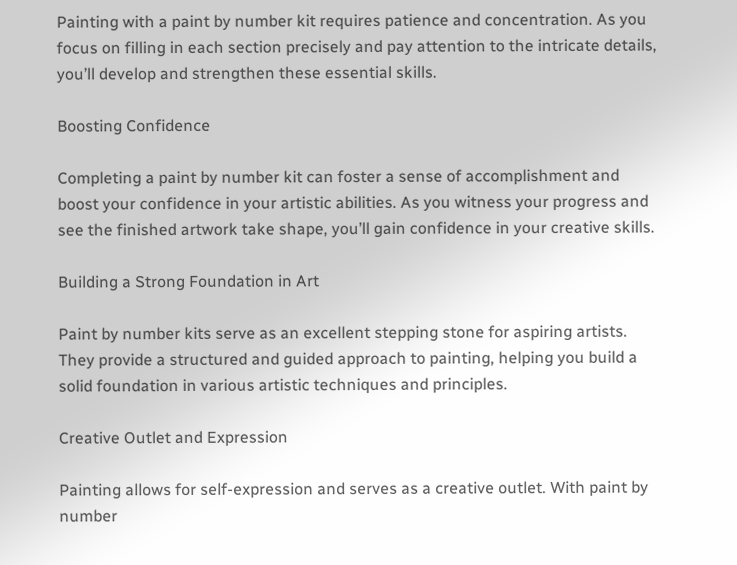Painting with a paint by number kit requires patience and concentration. As you focus on filling in each section precisely and pay attention to the intricate details, you’ll develop and strengthen these essential skills.

Boosting Confidence

Completing a paint by number kit can foster a sense of accomplishment and boost your confidence in your artistic abilities. As you witness your progress and see the finished artwork take shape, you’ll gain confidence in your creative skills.

Building a Strong Foundation in Art

Paint by number kits serve as an excellent stepping stone for aspiring artists. They provide a structured and guided approach to painting, helping you build a solid foundation in various artistic techniques and principles.

Creative Outlet and Expression

Painting allows for self-expression and serves as a creative outlet. With paint by number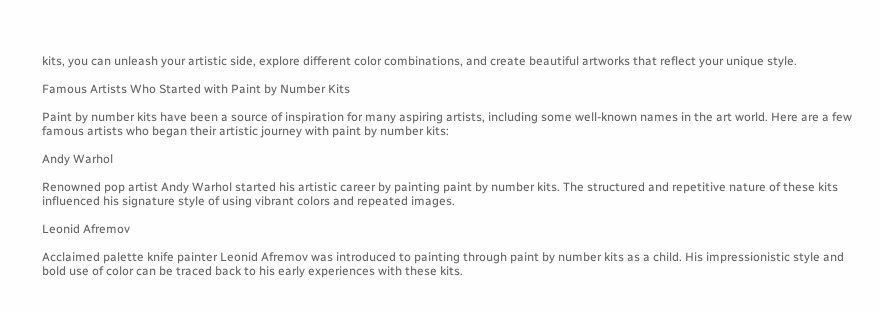kits, you can unleash your artistic side, explore different color combinations, and create beautiful artworks that reflect your unique style.

Famous Artists Who Started with Paint by Number Kits

Paint by number kits have been a source of inspiration for many aspiring artists, including some well-known names in the art world. Here are a few famous artists who began their artistic journey with paint by number kits:

Andy Warhol

Renowned pop artist Andy Warhol started his artistic career by painting paint by number kits. The structured and repetitive nature of these kits influenced his signature style of using vibrant colors and repeated images.

Leonid Afremov

Acclaimed palette knife painter Leonid Afremov was introduced to painting through paint by number kits as a child. His impressionistic style and bold use of color can be traced back to his early experiences with these kits.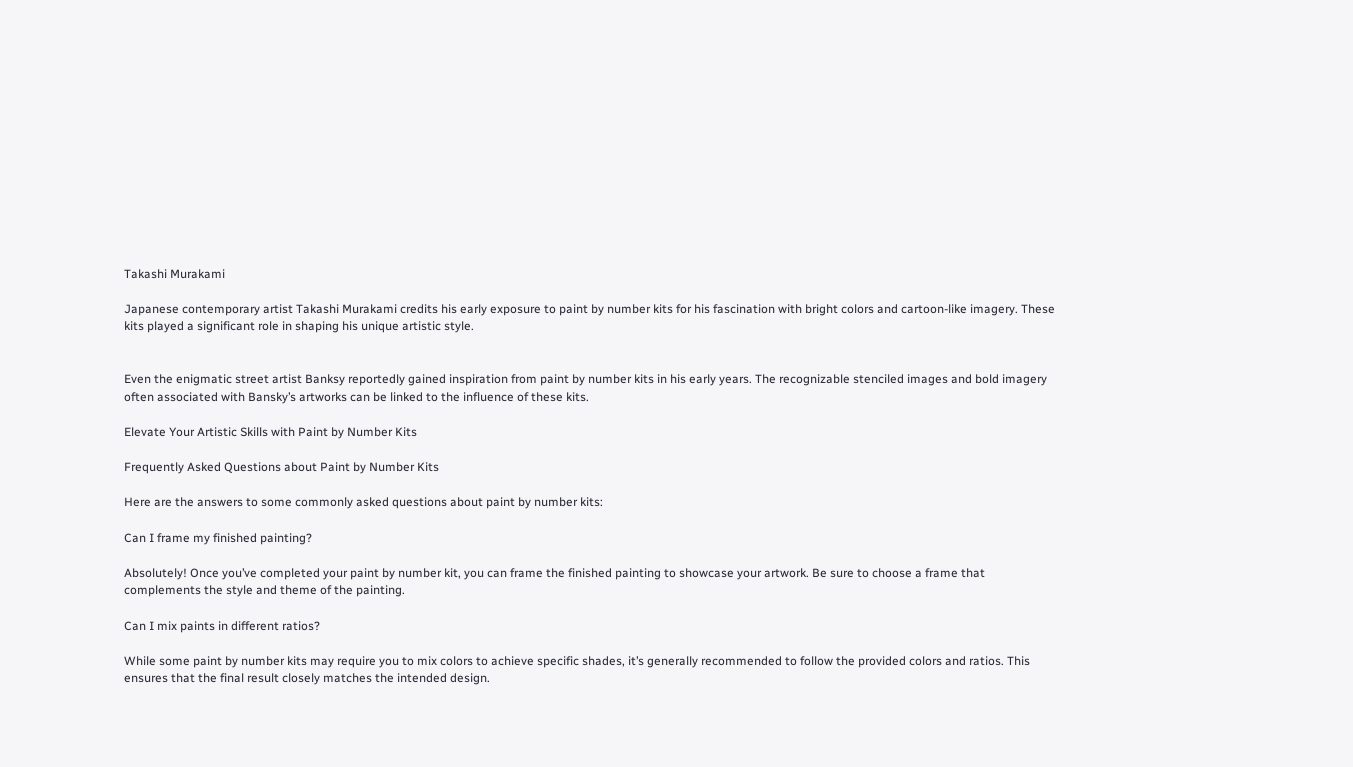Takashi Murakami

Japanese contemporary artist Takashi Murakami credits his early exposure to paint by number kits for his fascination with bright colors and cartoon-like imagery. These kits played a significant role in shaping his unique artistic style.


Even the enigmatic street artist Banksy reportedly gained inspiration from paint by number kits in his early years. The recognizable stenciled images and bold imagery often associated with Bansky’s artworks can be linked to the influence of these kits.

Elevate Your Artistic Skills with Paint by Number Kits

Frequently Asked Questions about Paint by Number Kits

Here are the answers to some commonly asked questions about paint by number kits:

Can I frame my finished painting?

Absolutely! Once you’ve completed your paint by number kit, you can frame the finished painting to showcase your artwork. Be sure to choose a frame that complements the style and theme of the painting.

Can I mix paints in different ratios?

While some paint by number kits may require you to mix colors to achieve specific shades, it’s generally recommended to follow the provided colors and ratios. This ensures that the final result closely matches the intended design.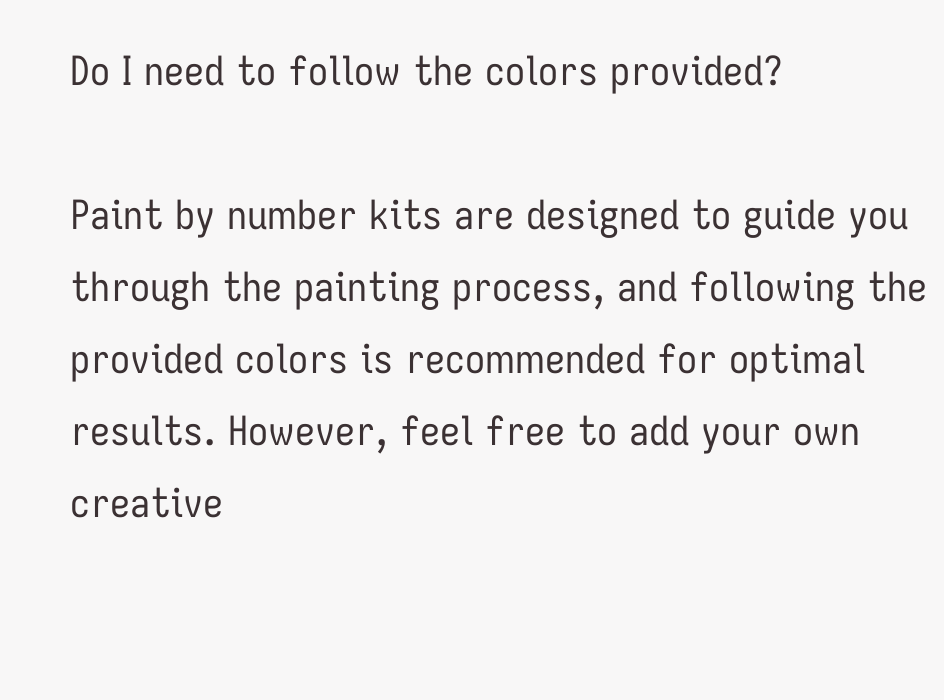Do I need to follow the colors provided?

Paint by number kits are designed to guide you through the painting process, and following the provided colors is recommended for optimal results. However, feel free to add your own creative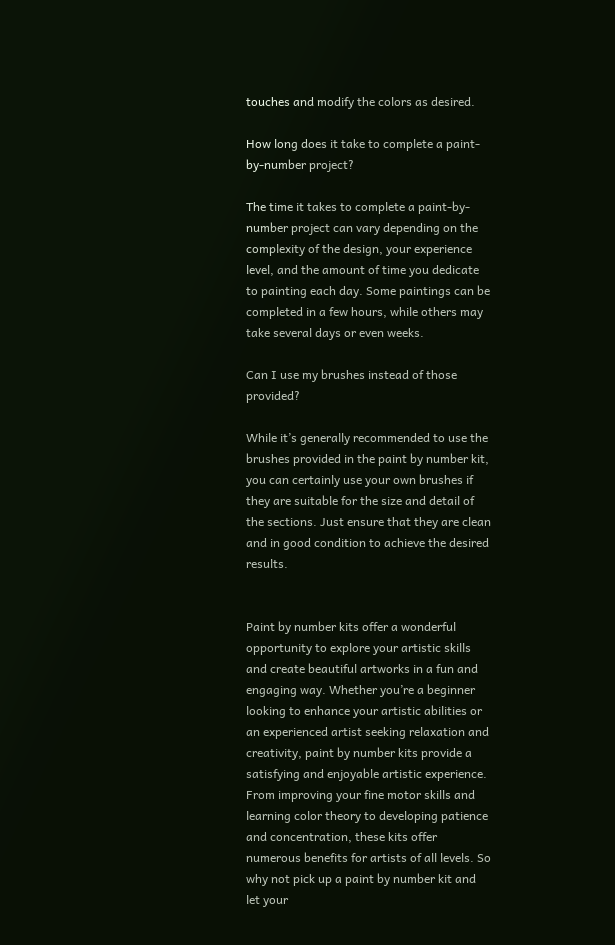touches and modify the colors as desired.

How long does it take to complete a paint-by-number project?

The time it takes to complete a paint-by-number project can vary depending on the complexity of the design, your experience level, and the amount of time you dedicate to painting each day. Some paintings can be completed in a few hours, while others may take several days or even weeks.

Can I use my brushes instead of those provided?

While it’s generally recommended to use the brushes provided in the paint by number kit, you can certainly use your own brushes if they are suitable for the size and detail of the sections. Just ensure that they are clean and in good condition to achieve the desired results.


Paint by number kits offer a wonderful opportunity to explore your artistic skills and create beautiful artworks in a fun and engaging way. Whether you’re a beginner looking to enhance your artistic abilities or an experienced artist seeking relaxation and creativity, paint by number kits provide a satisfying and enjoyable artistic experience. From improving your fine motor skills and learning color theory to developing patience and concentration, these kits offer numerous benefits for artists of all levels. So why not pick up a paint by number kit and let your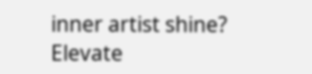inner artist shine? Elevate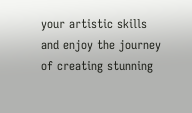your artistic skills and enjoy the journey of creating stunning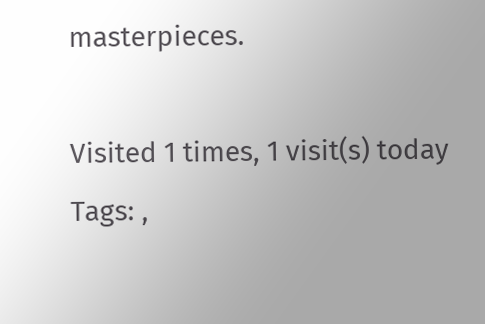masterpieces.

Visited 1 times, 1 visit(s) today
Tags: ,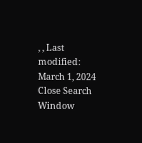, , Last modified: March 1, 2024
Close Search Window